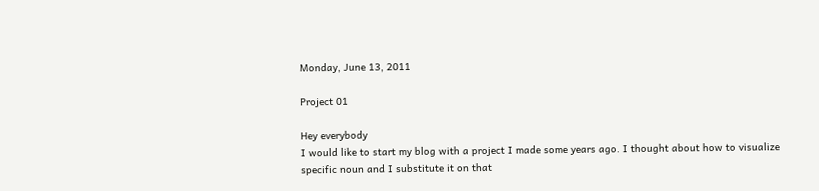Monday, June 13, 2011

Project 01

Hey everybody
I would like to start my blog with a project I made some years ago. I thought about how to visualize specific noun and I substitute it on that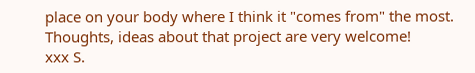place on your body where I think it "comes from" the most.
Thoughts, ideas about that project are very welcome!
xxx S.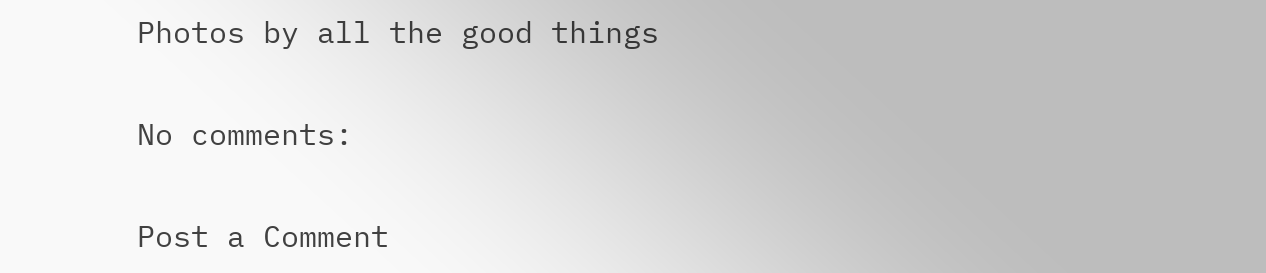Photos by all the good things

No comments:

Post a Comment